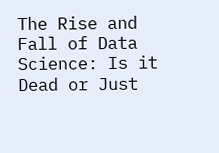The Rise and Fall of Data Science: Is it Dead or Just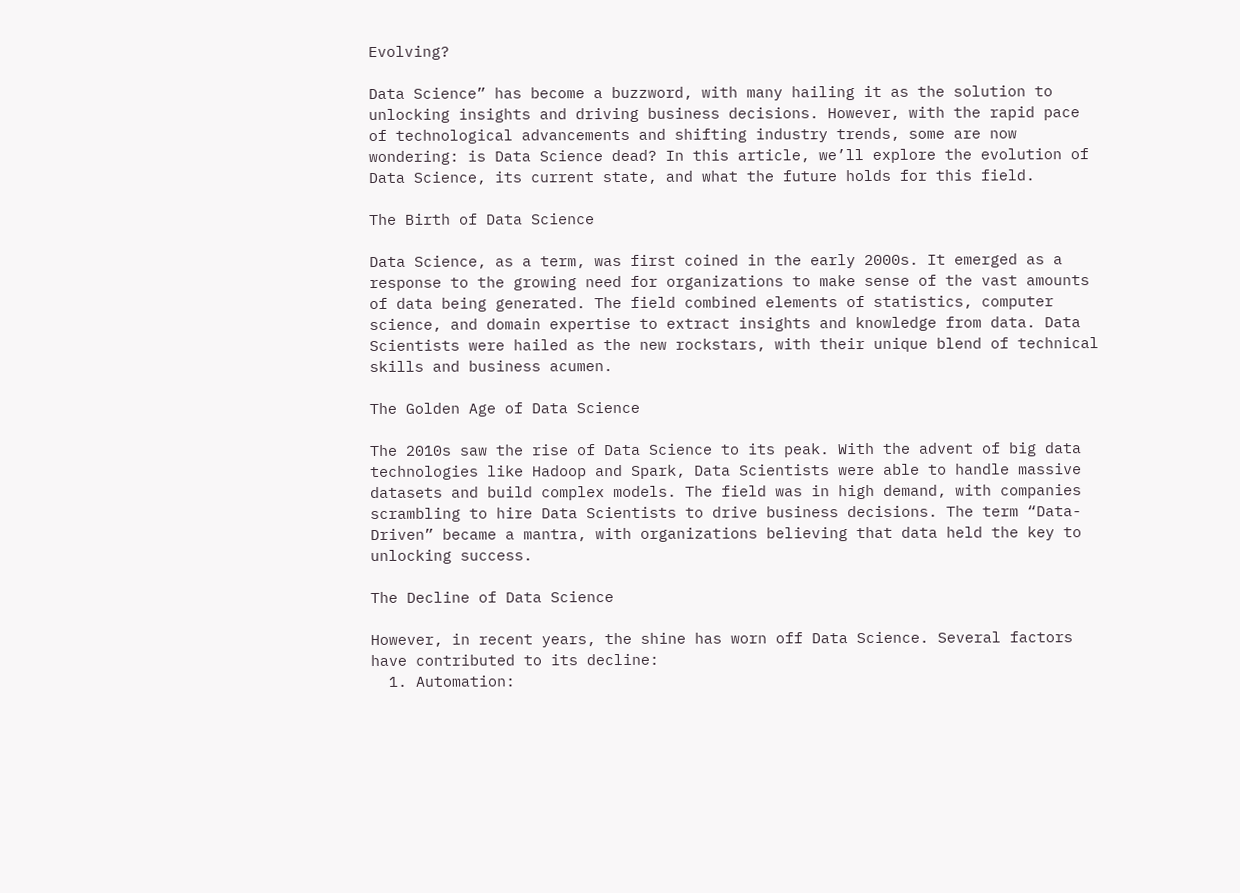Evolving?

Data Science” has become a buzzword, with many hailing it as the solution to unlocking insights and driving business decisions. However, with the rapid pace of technological advancements and shifting industry trends, some are now wondering: is Data Science dead? In this article, we’ll explore the evolution of Data Science, its current state, and what the future holds for this field.

The Birth of Data Science

Data Science, as a term, was first coined in the early 2000s. It emerged as a response to the growing need for organizations to make sense of the vast amounts of data being generated. The field combined elements of statistics, computer science, and domain expertise to extract insights and knowledge from data. Data Scientists were hailed as the new rockstars, with their unique blend of technical skills and business acumen.

The Golden Age of Data Science

The 2010s saw the rise of Data Science to its peak. With the advent of big data technologies like Hadoop and Spark, Data Scientists were able to handle massive datasets and build complex models. The field was in high demand, with companies scrambling to hire Data Scientists to drive business decisions. The term “Data-Driven” became a mantra, with organizations believing that data held the key to unlocking success.

The Decline of Data Science

However, in recent years, the shine has worn off Data Science. Several factors have contributed to its decline:
  1. Automation: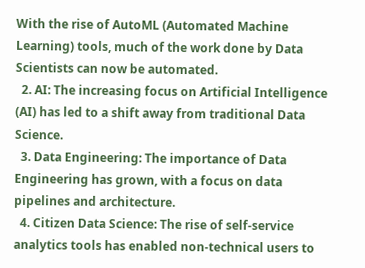With the rise of AutoML (Automated Machine Learning) tools, much of the work done by Data Scientists can now be automated.
  2. AI: The increasing focus on Artificial Intelligence (AI) has led to a shift away from traditional Data Science.
  3. Data Engineering: The importance of Data Engineering has grown, with a focus on data pipelines and architecture.
  4. Citizen Data Science: The rise of self-service analytics tools has enabled non-technical users to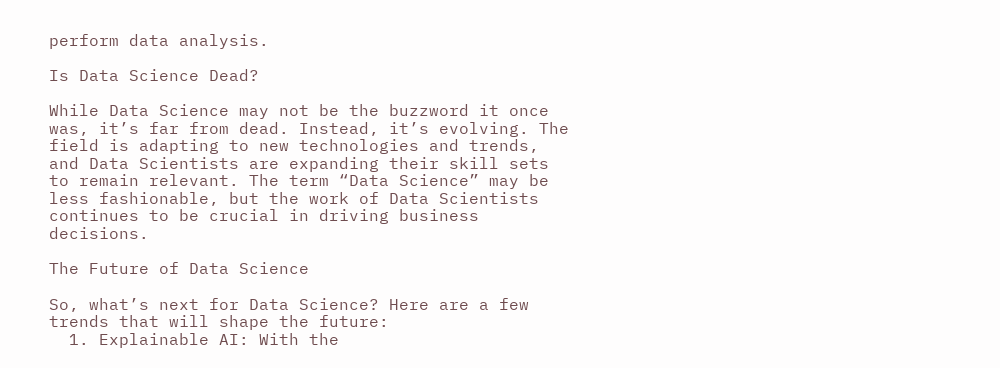perform data analysis.

Is Data Science Dead?

While Data Science may not be the buzzword it once was, it’s far from dead. Instead, it’s evolving. The field is adapting to new technologies and trends, and Data Scientists are expanding their skill sets to remain relevant. The term “Data Science” may be less fashionable, but the work of Data Scientists continues to be crucial in driving business decisions.

The Future of Data Science

So, what’s next for Data Science? Here are a few trends that will shape the future:
  1. Explainable AI: With the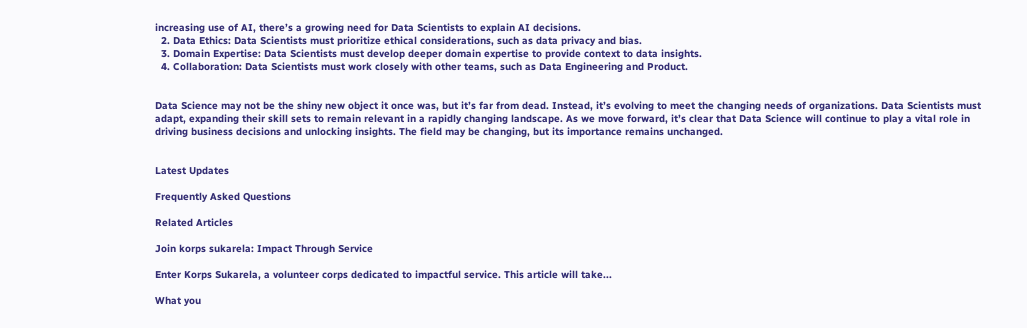increasing use of AI, there’s a growing need for Data Scientists to explain AI decisions.
  2. Data Ethics: Data Scientists must prioritize ethical considerations, such as data privacy and bias.
  3. Domain Expertise: Data Scientists must develop deeper domain expertise to provide context to data insights.
  4. Collaboration: Data Scientists must work closely with other teams, such as Data Engineering and Product.


Data Science may not be the shiny new object it once was, but it’s far from dead. Instead, it’s evolving to meet the changing needs of organizations. Data Scientists must adapt, expanding their skill sets to remain relevant in a rapidly changing landscape. As we move forward, it’s clear that Data Science will continue to play a vital role in driving business decisions and unlocking insights. The field may be changing, but its importance remains unchanged.


Latest Updates

Frequently Asked Questions

Related Articles

Join korps sukarela: Impact Through Service

Enter Korps Sukarela, a volunteer corps dedicated to impactful service. This article will take...

What you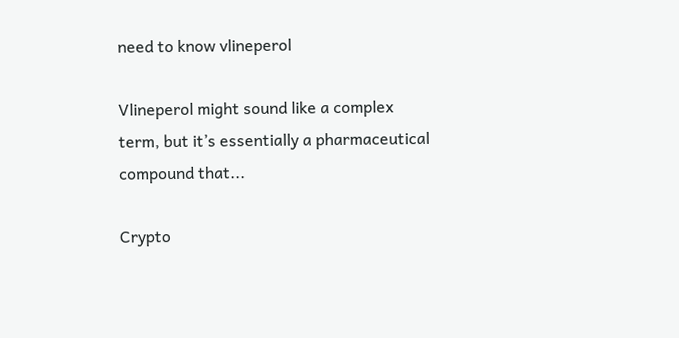need to know vlineperol

Vlineperol might sound like a complex term, but it’s essentially a pharmaceutical compound that...

Crypto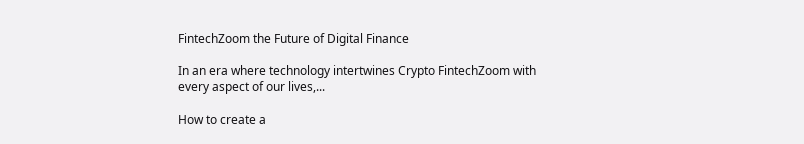FintechZoom the Future of Digital Finance

In an era where technology intertwines Crypto FintechZoom with every aspect of our lives,...

How to create a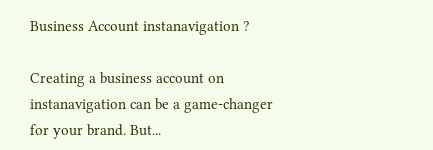Business Account instanavigation ?

Creating a business account on instanavigation can be a game-changer for your brand. But...